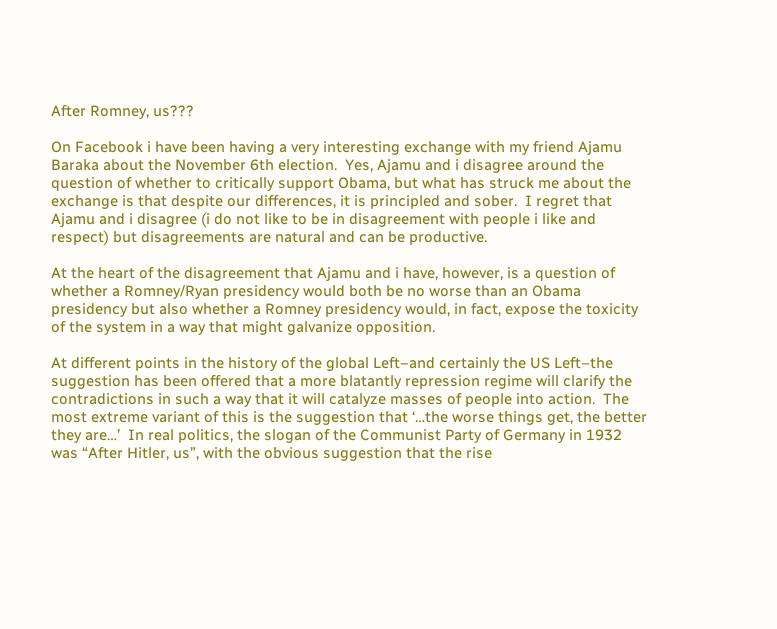After Romney, us???

On Facebook i have been having a very interesting exchange with my friend Ajamu Baraka about the November 6th election.  Yes, Ajamu and i disagree around the question of whether to critically support Obama, but what has struck me about the exchange is that despite our differences, it is principled and sober.  I regret that Ajamu and i disagree (i do not like to be in disagreement with people i like and respect) but disagreements are natural and can be productive.

At the heart of the disagreement that Ajamu and i have, however, is a question of whether a Romney/Ryan presidency would both be no worse than an Obama presidency but also whether a Romney presidency would, in fact, expose the toxicity of the system in a way that might galvanize opposition.

At different points in the history of the global Left–and certainly the US Left–the suggestion has been offered that a more blatantly repression regime will clarify the contradictions in such a way that it will catalyze masses of people into action.  The most extreme variant of this is the suggestion that ‘…the worse things get, the better they are…’  In real politics, the slogan of the Communist Party of Germany in 1932 was “After Hitler, us”, with the obvious suggestion that the rise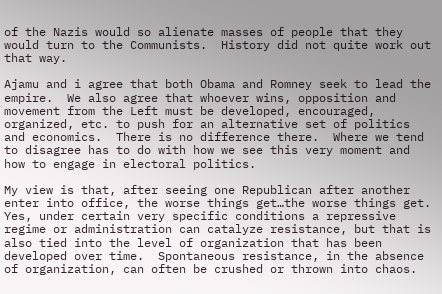of the Nazis would so alienate masses of people that they would turn to the Communists.  History did not quite work out that way.

Ajamu and i agree that both Obama and Romney seek to lead the empire.  We also agree that whoever wins, opposition and movement from the Left must be developed, encouraged, organized, etc. to push for an alternative set of politics and economics.  There is no difference there.  Where we tend to disagree has to do with how we see this very moment and how to engage in electoral politics.

My view is that, after seeing one Republican after another enter into office, the worse things get…the worse things get.  Yes, under certain very specific conditions a repressive regime or administration can catalyze resistance, but that is also tied into the level of organization that has been developed over time.  Spontaneous resistance, in the absence of organization, can often be crushed or thrown into chaos.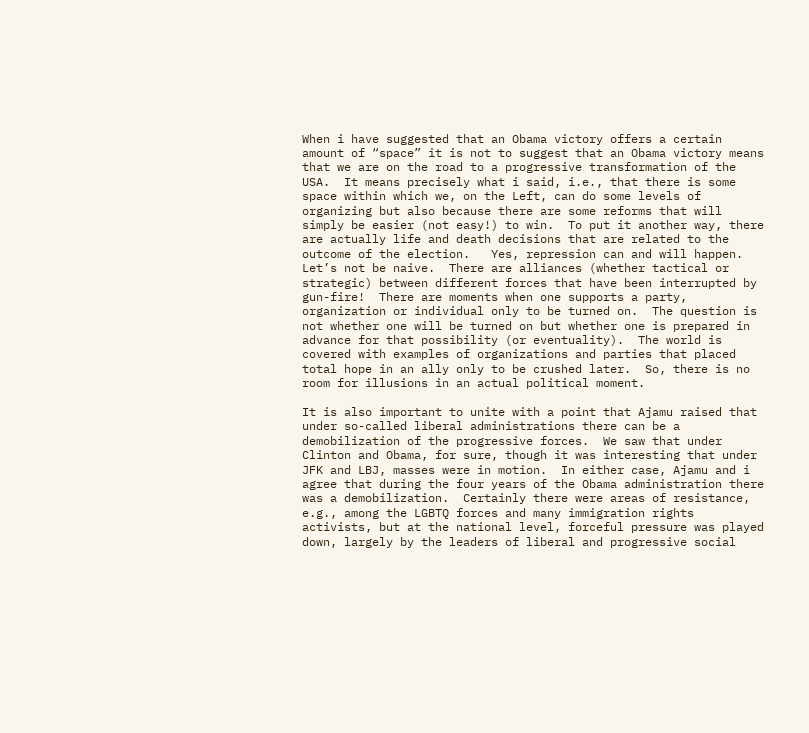When i have suggested that an Obama victory offers a certain amount of “space” it is not to suggest that an Obama victory means that we are on the road to a progressive transformation of the USA.  It means precisely what i said, i.e., that there is some space within which we, on the Left, can do some levels of organizing but also because there are some reforms that will simply be easier (not easy!) to win.  To put it another way, there are actually life and death decisions that are related to the outcome of the election.   Yes, repression can and will happen.  Let’s not be naive.  There are alliances (whether tactical or strategic) between different forces that have been interrupted by gun-fire!  There are moments when one supports a party, organization or individual only to be turned on.  The question is not whether one will be turned on but whether one is prepared in advance for that possibility (or eventuality).  The world is covered with examples of organizations and parties that placed total hope in an ally only to be crushed later.  So, there is no room for illusions in an actual political moment.

It is also important to unite with a point that Ajamu raised that under so-called liberal administrations there can be a demobilization of the progressive forces.  We saw that under Clinton and Obama, for sure, though it was interesting that under JFK and LBJ, masses were in motion.  In either case, Ajamu and i agree that during the four years of the Obama administration there was a demobilization.  Certainly there were areas of resistance, e.g., among the LGBTQ forces and many immigration rights activists, but at the national level, forceful pressure was played down, largely by the leaders of liberal and progressive social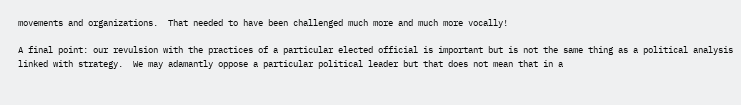movements and organizations.  That needed to have been challenged much more and much more vocally!

A final point: our revulsion with the practices of a particular elected official is important but is not the same thing as a political analysis linked with strategy.  We may adamantly oppose a particular political leader but that does not mean that in a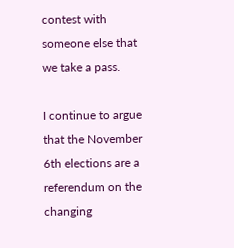contest with someone else that we take a pass.

I continue to argue that the November 6th elections are a referendum on the changing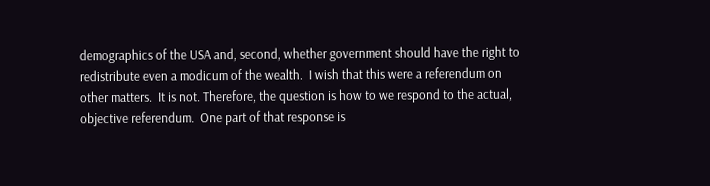demographics of the USA and, second, whether government should have the right to redistribute even a modicum of the wealth.  I wish that this were a referendum on other matters.  It is not. Therefore, the question is how to we respond to the actual, objective referendum.  One part of that response is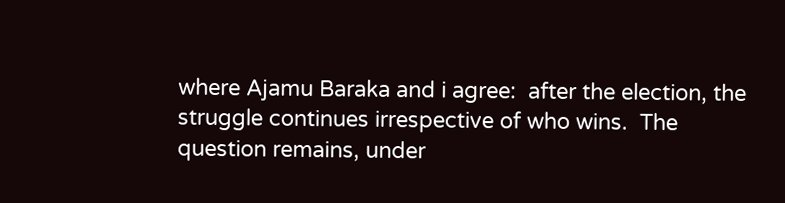where Ajamu Baraka and i agree:  after the election, the struggle continues irrespective of who wins.  The question remains, under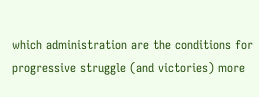which administration are the conditions for progressive struggle (and victories) more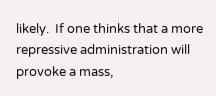likely.  If one thinks that a more repressive administration will provoke a mass,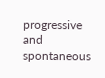progressive and spontaneous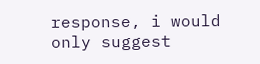response, i would only suggest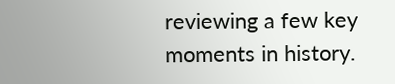reviewing a few key moments in history.